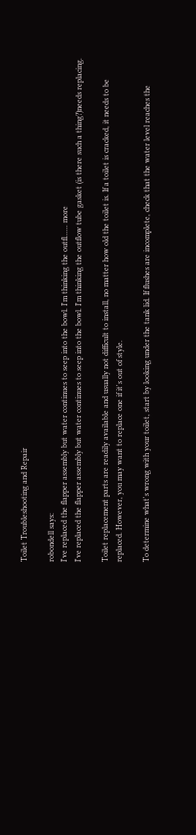Toilet Troubleshooting and Repair

robondell says:
I've replaced the flapper assembly but water continues to seep into the bowl. I'm thinking the outfl...... more
I've replaced the flapper assembly but water continues to seep into the bowl. I'm thinking the outflow tube gasket (is there such a thing?)needs replacing.

Toilet replacement parts are readily available and usually not difficult to install, no matter how old the toilet is. If a toilet is cracked, it needs to be replaced. However, you may want to replace one if it's out of style.

To determine what's wrong with your toilet, start by looking under the tank lid. If flushes are incomplete, check that the water level reaches the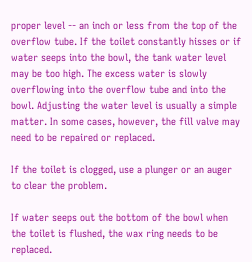proper level -- an inch or less from the top of the overflow tube. If the toilet constantly hisses or if water seeps into the bowl, the tank water level may be too high. The excess water is slowly overflowing into the overflow tube and into the bowl. Adjusting the water level is usually a simple matter. In some cases, however, the fill valve may need to be repaired or replaced.

If the toilet is clogged, use a plunger or an auger to clear the problem.

If water seeps out the bottom of the bowl when the toilet is flushed, the wax ring needs to be replaced.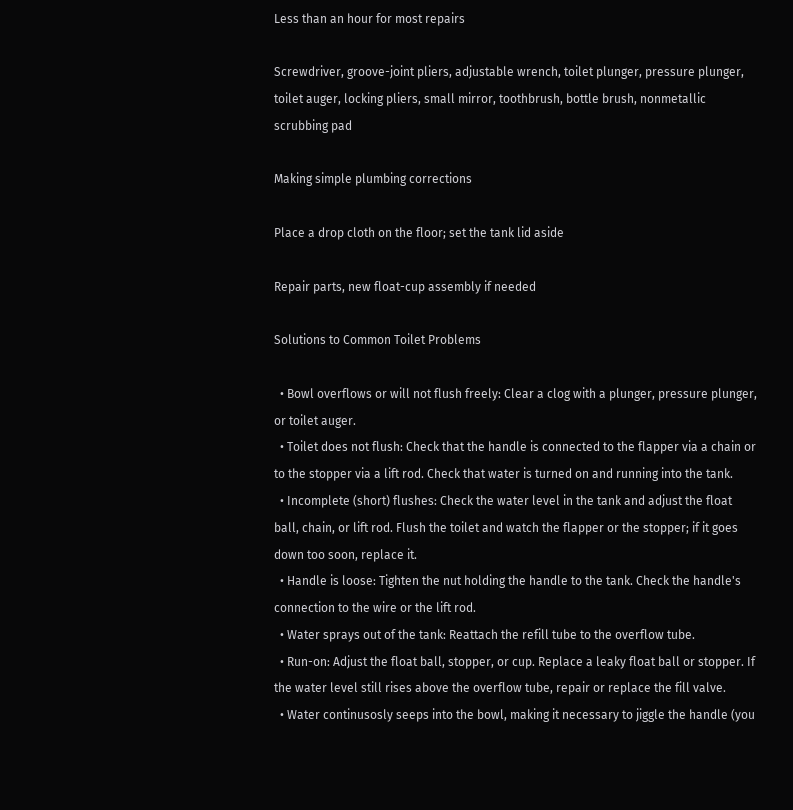Less than an hour for most repairs

Screwdriver, groove-joint pliers, adjustable wrench, toilet plunger, pressure plunger, toilet auger, locking pliers, small mirror, toothbrush, bottle brush, nonmetallic scrubbing pad

Making simple plumbing corrections

Place a drop cloth on the floor; set the tank lid aside

Repair parts, new float-cup assembly if needed

Solutions to Common Toilet Problems

  • Bowl overflows or will not flush freely: Clear a clog with a plunger, pressure plunger, or toilet auger.
  • Toilet does not flush: Check that the handle is connected to the flapper via a chain or to the stopper via a lift rod. Check that water is turned on and running into the tank.
  • Incomplete (short) flushes: Check the water level in the tank and adjust the float ball, chain, or lift rod. Flush the toilet and watch the flapper or the stopper; if it goes down too soon, replace it.
  • Handle is loose: Tighten the nut holding the handle to the tank. Check the handle's connection to the wire or the lift rod.
  • Water sprays out of the tank: Reattach the refill tube to the overflow tube.
  • Run-on: Adjust the float ball, stopper, or cup. Replace a leaky float ball or stopper. If the water level still rises above the overflow tube, repair or replace the fill valve.
  • Water continusosly seeps into the bowl, making it necessary to jiggle the handle (you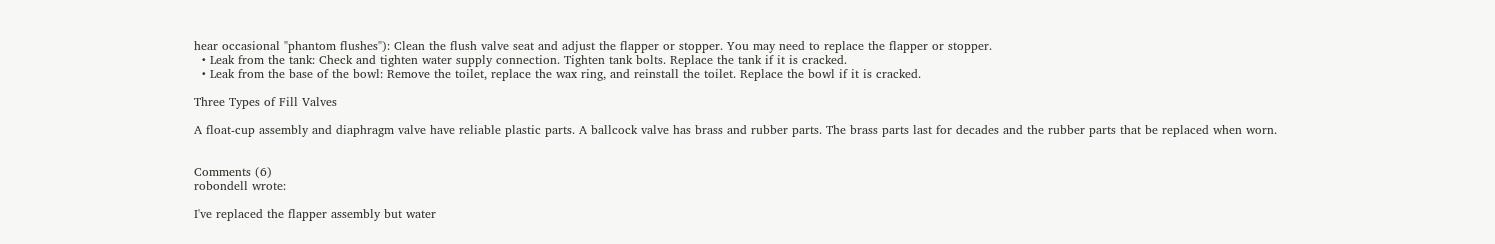hear occasional "phantom flushes"): Clean the flush valve seat and adjust the flapper or stopper. You may need to replace the flapper or stopper.
  • Leak from the tank: Check and tighten water supply connection. Tighten tank bolts. Replace the tank if it is cracked.
  • Leak from the base of the bowl: Remove the toilet, replace the wax ring, and reinstall the toilet. Replace the bowl if it is cracked.

Three Types of Fill Valves

A float-cup assembly and diaphragm valve have reliable plastic parts. A ballcock valve has brass and rubber parts. The brass parts last for decades and the rubber parts that be replaced when worn.


Comments (6)
robondell wrote:

I've replaced the flapper assembly but water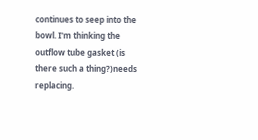continues to seep into the bowl. I'm thinking the outflow tube gasket (is there such a thing?)needs replacing.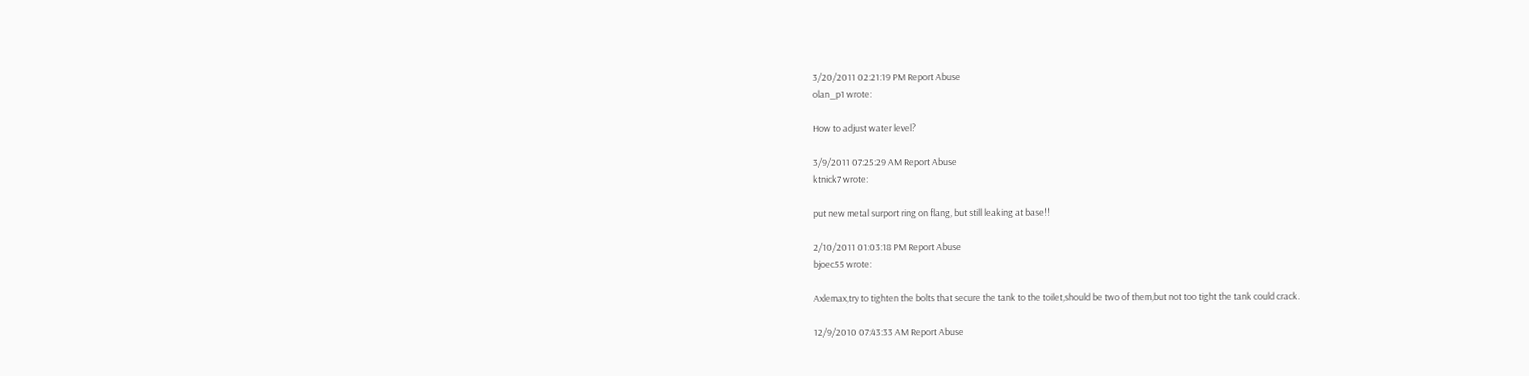3/20/2011 02:21:19 PM Report Abuse
olan_p1 wrote:

How to adjust water level?

3/9/2011 07:25:29 AM Report Abuse
ktnick7 wrote:

put new metal surport ring on flang, but still leaking at base!!

2/10/2011 01:03:18 PM Report Abuse
bjoec55 wrote:

Axlemax,try to tighten the bolts that secure the tank to the toilet,should be two of them,but not too tight the tank could crack.

12/9/2010 07:43:33 AM Report Abuse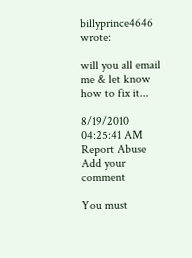billyprince4646 wrote:

will you all email me & let know how to fix it...

8/19/2010 04:25:41 AM Report Abuse
Add your comment

You must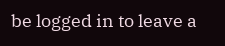be logged in to leave a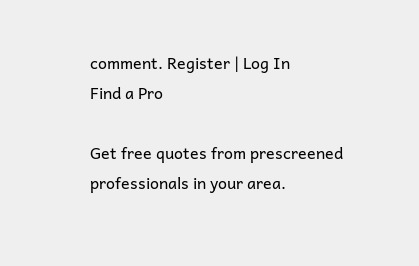comment. Register | Log In
Find a Pro

Get free quotes from prescreened professionals in your area.